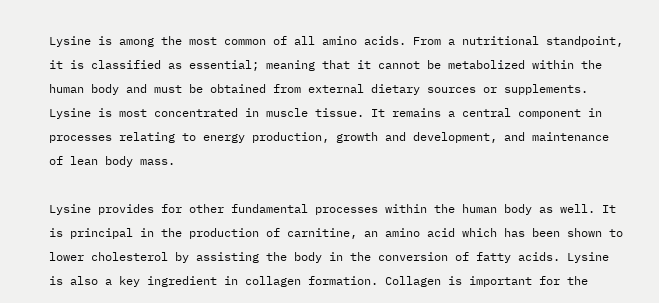Lysine is among the most common of all amino acids. From a nutritional standpoint, it is classified as essential; meaning that it cannot be metabolized within the human body and must be obtained from external dietary sources or supplements. Lysine is most concentrated in muscle tissue. It remains a central component in processes relating to energy production, growth and development, and maintenance of lean body mass.

Lysine provides for other fundamental processes within the human body as well. It is principal in the production of carnitine, an amino acid which has been shown to lower cholesterol by assisting the body in the conversion of fatty acids. Lysine is also a key ingredient in collagen formation. Collagen is important for the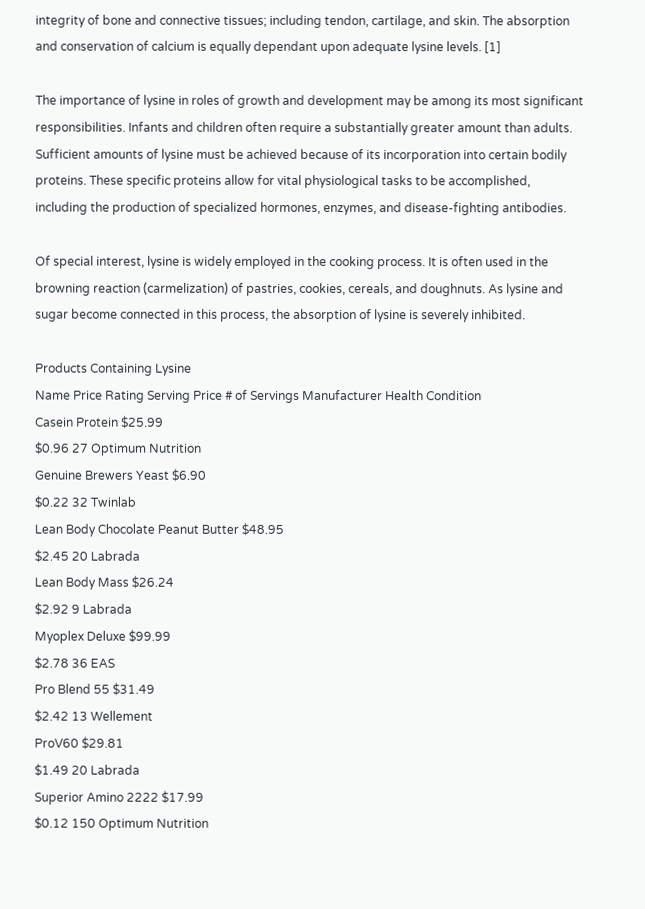integrity of bone and connective tissues; including tendon, cartilage, and skin. The absorption and conservation of calcium is equally dependant upon adequate lysine levels. [1]

The importance of lysine in roles of growth and development may be among its most significant responsibilities. Infants and children often require a substantially greater amount than adults. Sufficient amounts of lysine must be achieved because of its incorporation into certain bodily proteins. These specific proteins allow for vital physiological tasks to be accomplished, including the production of specialized hormones, enzymes, and disease-fighting antibodies.

Of special interest, lysine is widely employed in the cooking process. It is often used in the browning reaction (carmelization) of pastries, cookies, cereals, and doughnuts. As lysine and sugar become connected in this process, the absorption of lysine is severely inhibited.

Products Containing Lysine
Name Price Rating Serving Price # of Servings Manufacturer Health Condition
Casein Protein $25.99
$0.96 27 Optimum Nutrition
Genuine Brewers Yeast $6.90
$0.22 32 Twinlab
Lean Body Chocolate Peanut Butter $48.95
$2.45 20 Labrada
Lean Body Mass $26.24
$2.92 9 Labrada
Myoplex Deluxe $99.99
$2.78 36 EAS
Pro Blend 55 $31.49
$2.42 13 Wellement
ProV60 $29.81
$1.49 20 Labrada
Superior Amino 2222 $17.99
$0.12 150 Optimum Nutrition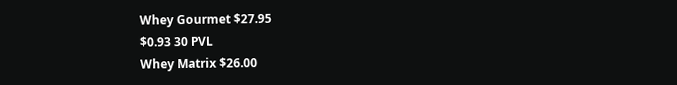Whey Gourmet $27.95
$0.93 30 PVL
Whey Matrix $26.00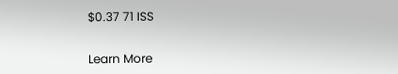$0.37 71 ISS


Learn More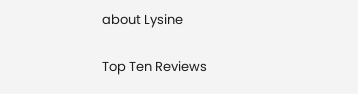about Lysine

Top Ten Reviews